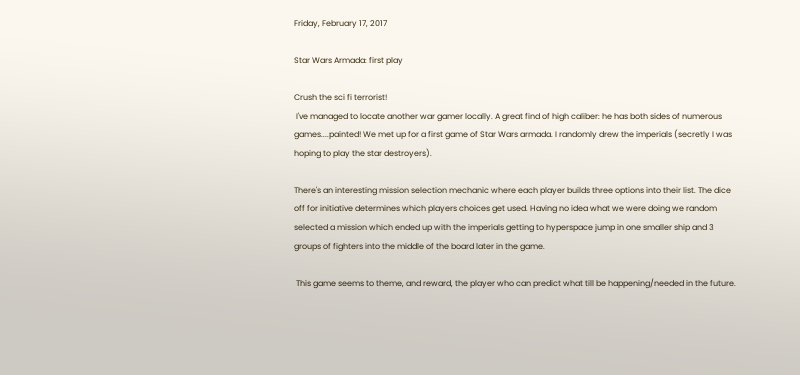Friday, February 17, 2017

Star Wars Armada: first play

Crush the sci fi terrorist!
 I've managed to locate another war gamer locally. A great find of high caliber: he has both sides of numerous games....painted! We met up for a first game of Star Wars armada. I randomly drew the imperials (secretly I was hoping to play the star destroyers).

There's an interesting mission selection mechanic where each player builds three options into their list. The dice off for initiative determines which players choices get used. Having no idea what we were doing we random selected a mission which ended up with the imperials getting to hyperspace jump in one smaller ship and 3 groups of fighters into the middle of the board later in the game.

 This game seems to theme, and reward, the player who can predict what till be happening/needed in the future.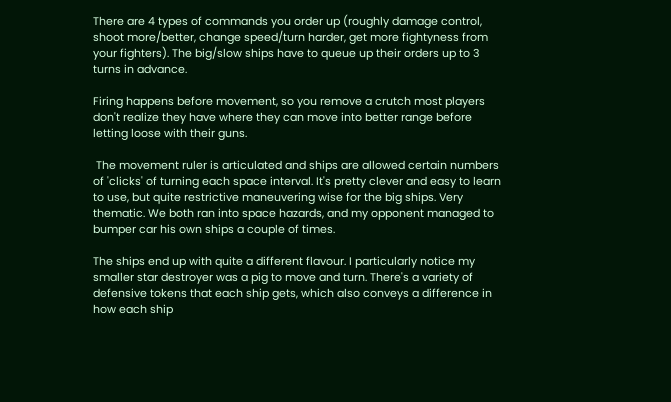There are 4 types of commands you order up (roughly damage control, shoot more/better, change speed/turn harder, get more fightyness from your fighters). The big/slow ships have to queue up their orders up to 3 turns in advance.

Firing happens before movement, so you remove a crutch most players don't realize they have where they can move into better range before letting loose with their guns.

 The movement ruler is articulated and ships are allowed certain numbers of 'clicks' of turning each space interval. It's pretty clever and easy to learn to use, but quite restrictive maneuvering wise for the big ships. Very thematic. We both ran into space hazards, and my opponent managed to bumper car his own ships a couple of times.

The ships end up with quite a different flavour. I particularly notice my smaller star destroyer was a pig to move and turn. There's a variety of defensive tokens that each ship gets, which also conveys a difference in how each ship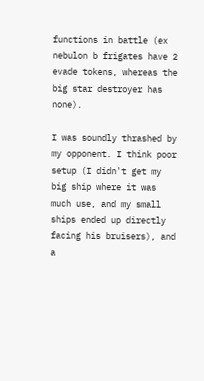functions in battle (ex nebulon b frigates have 2 evade tokens, whereas the big star destroyer has none).

I was soundly thrashed by my opponent. I think poor setup (I didn't get my big ship where it was much use, and my small ships ended up directly facing his bruisers), and a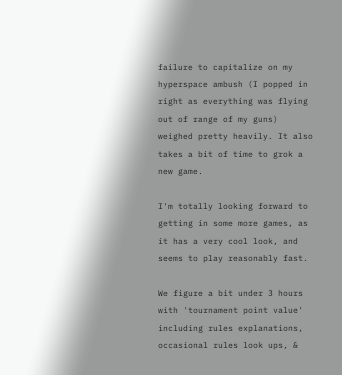failure to capitalize on my hyperspace ambush (I popped in right as everything was flying out of range of my guns) weighed pretty heavily. It also takes a bit of time to grok a new game.

I'm totally looking forward to getting in some more games, as it has a very cool look, and seems to play reasonably fast.

We figure a bit under 3 hours with 'tournament point value' including rules explanations, occasional rules look ups, &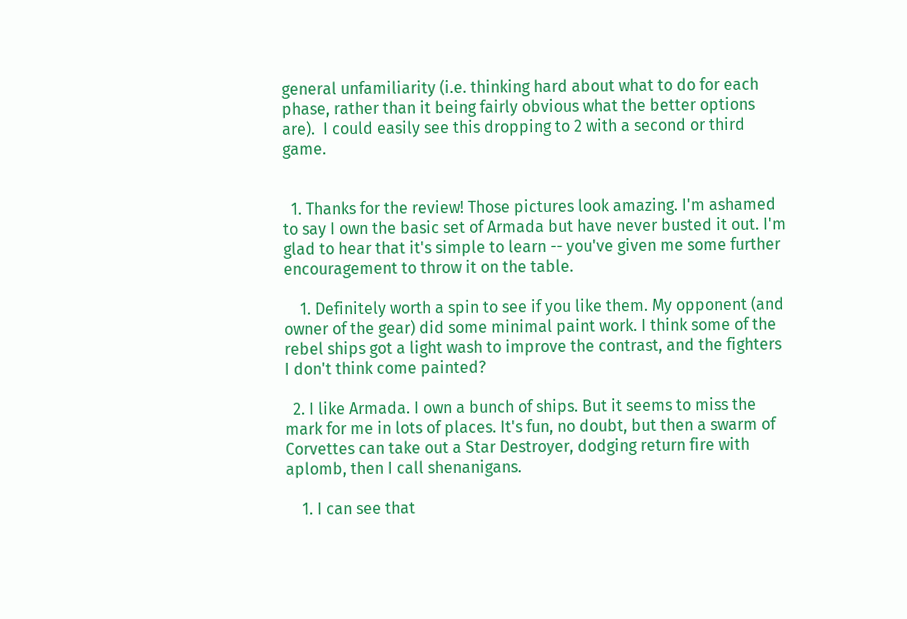general unfamiliarity (i.e. thinking hard about what to do for each phase, rather than it being fairly obvious what the better options are).  I could easily see this dropping to 2 with a second or third game.


  1. Thanks for the review! Those pictures look amazing. I'm ashamed to say I own the basic set of Armada but have never busted it out. I'm glad to hear that it's simple to learn -- you've given me some further encouragement to throw it on the table.

    1. Definitely worth a spin to see if you like them. My opponent (and owner of the gear) did some minimal paint work. I think some of the rebel ships got a light wash to improve the contrast, and the fighters I don't think come painted?

  2. I like Armada. I own a bunch of ships. But it seems to miss the mark for me in lots of places. It's fun, no doubt, but then a swarm of Corvettes can take out a Star Destroyer, dodging return fire with aplomb, then I call shenanigans.

    1. I can see that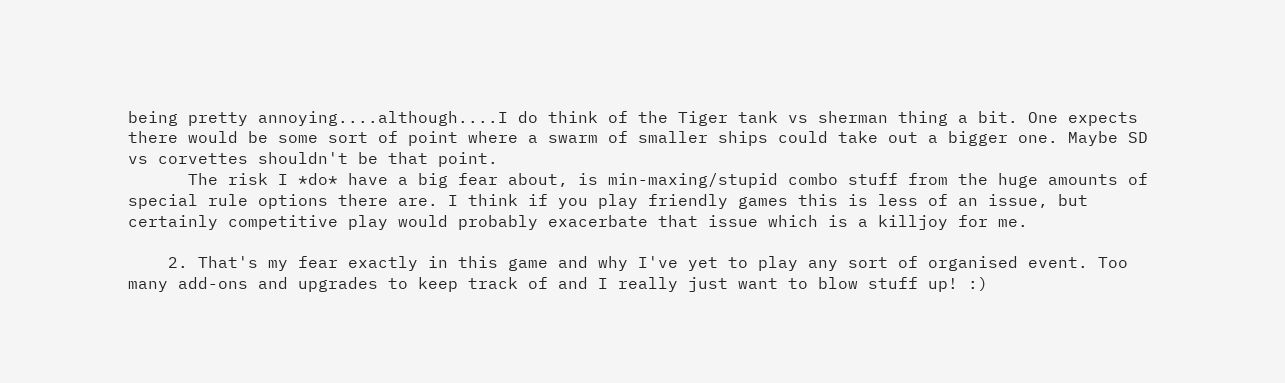being pretty annoying....although....I do think of the Tiger tank vs sherman thing a bit. One expects there would be some sort of point where a swarm of smaller ships could take out a bigger one. Maybe SD vs corvettes shouldn't be that point.
      The risk I *do* have a big fear about, is min-maxing/stupid combo stuff from the huge amounts of special rule options there are. I think if you play friendly games this is less of an issue, but certainly competitive play would probably exacerbate that issue which is a killjoy for me.

    2. That's my fear exactly in this game and why I've yet to play any sort of organised event. Too many add-ons and upgrades to keep track of and I really just want to blow stuff up! :)